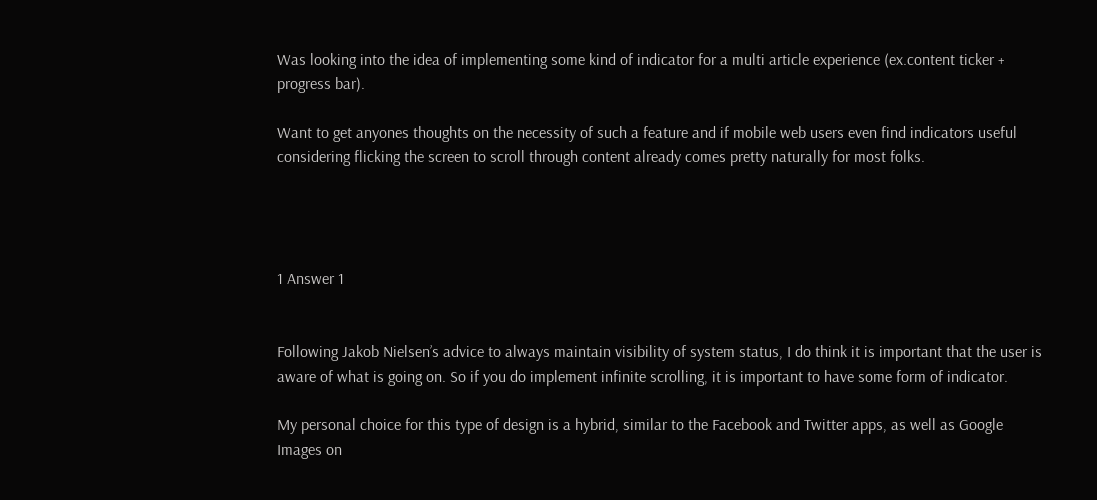Was looking into the idea of implementing some kind of indicator for a multi article experience (ex.content ticker + progress bar).

Want to get anyones thoughts on the necessity of such a feature and if mobile web users even find indicators useful considering flicking the screen to scroll through content already comes pretty naturally for most folks.




1 Answer 1


Following Jakob Nielsen’s advice to always maintain visibility of system status, I do think it is important that the user is aware of what is going on. So if you do implement infinite scrolling, it is important to have some form of indicator.

My personal choice for this type of design is a hybrid, similar to the Facebook and Twitter apps, as well as Google Images on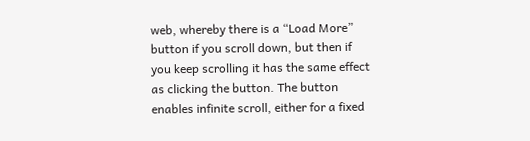web, whereby there is a “Load More” button if you scroll down, but then if you keep scrolling it has the same effect as clicking the button. The button enables infinite scroll, either for a fixed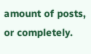amount of posts, or completely.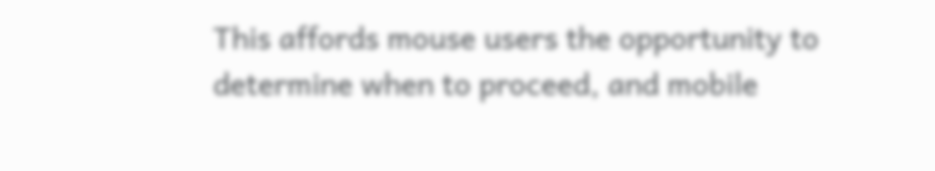This affords mouse users the opportunity to determine when to proceed, and mobile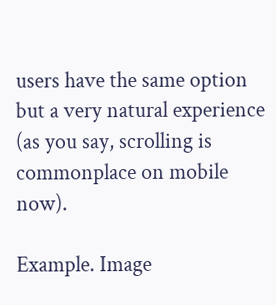users have the same option but a very natural experience (as you say, scrolling is commonplace on mobile now).

Example. Image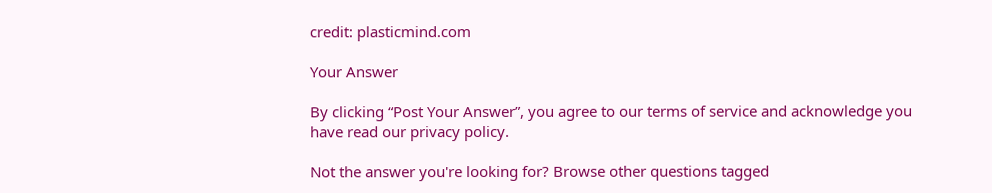credit: plasticmind.com

Your Answer

By clicking “Post Your Answer”, you agree to our terms of service and acknowledge you have read our privacy policy.

Not the answer you're looking for? Browse other questions tagged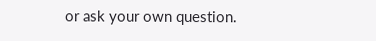or ask your own question.